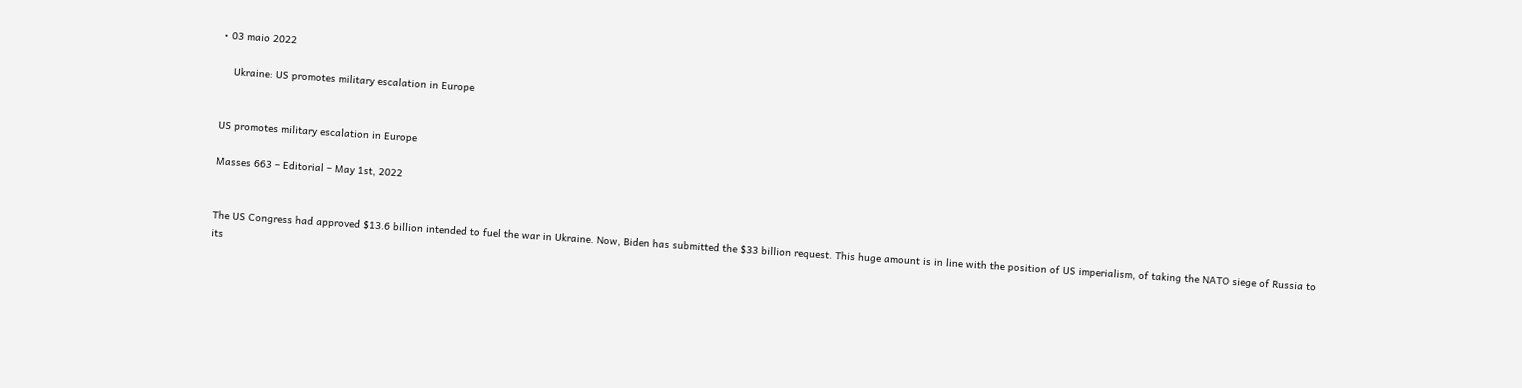• 03 maio 2022

    Ukraine: US promotes military escalation in Europe


US promotes military escalation in Europe

Masses 663 – Editorial – May 1st, 2022


The US Congress had approved $13.6 billion intended to fuel the war in Ukraine. Now, Biden has submitted the $33 billion request. This huge amount is in line with the position of US imperialism, of taking the NATO siege of Russia to its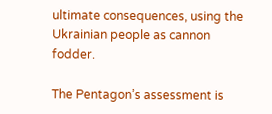ultimate consequences, using the Ukrainian people as cannon fodder.

The Pentagon’s assessment is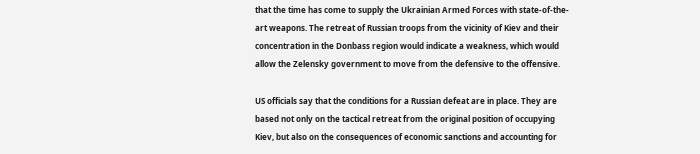that the time has come to supply the Ukrainian Armed Forces with state-of-the-art weapons. The retreat of Russian troops from the vicinity of Kiev and their concentration in the Donbass region would indicate a weakness, which would allow the Zelensky government to move from the defensive to the offensive.

US officials say that the conditions for a Russian defeat are in place. They are based not only on the tactical retreat from the original position of occupying Kiev, but also on the consequences of economic sanctions and accounting for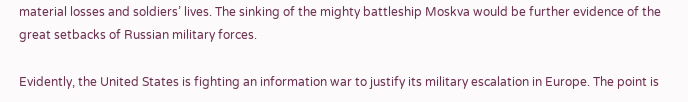material losses and soldiers’ lives. The sinking of the mighty battleship Moskva would be further evidence of the great setbacks of Russian military forces.

Evidently, the United States is fighting an information war to justify its military escalation in Europe. The point is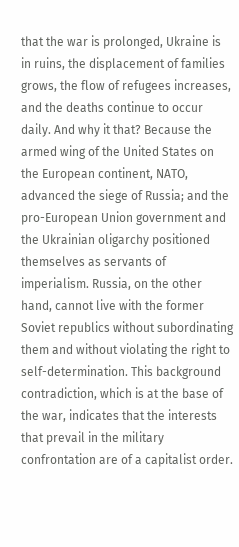that the war is prolonged, Ukraine is in ruins, the displacement of families grows, the flow of refugees increases, and the deaths continue to occur daily. And why it that? Because the armed wing of the United States on the European continent, NATO, advanced the siege of Russia; and the pro-European Union government and the Ukrainian oligarchy positioned themselves as servants of imperialism. Russia, on the other hand, cannot live with the former Soviet republics without subordinating them and without violating the right to self-determination. This background contradiction, which is at the base of the war, indicates that the interests that prevail in the military confrontation are of a capitalist order.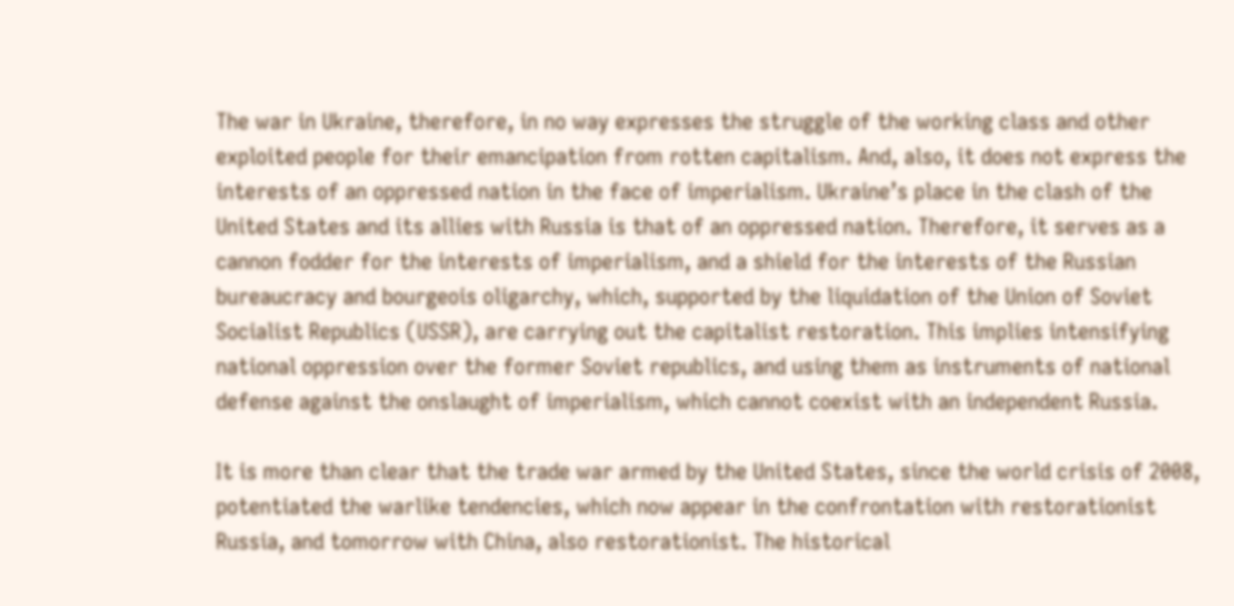The war in Ukraine, therefore, in no way expresses the struggle of the working class and other exploited people for their emancipation from rotten capitalism. And, also, it does not express the interests of an oppressed nation in the face of imperialism. Ukraine’s place in the clash of the United States and its allies with Russia is that of an oppressed nation. Therefore, it serves as a cannon fodder for the interests of imperialism, and a shield for the interests of the Russian bureaucracy and bourgeois oligarchy, which, supported by the liquidation of the Union of Soviet Socialist Republics (USSR), are carrying out the capitalist restoration. This implies intensifying national oppression over the former Soviet republics, and using them as instruments of national defense against the onslaught of imperialism, which cannot coexist with an independent Russia.

It is more than clear that the trade war armed by the United States, since the world crisis of 2008, potentiated the warlike tendencies, which now appear in the confrontation with restorationist Russia, and tomorrow with China, also restorationist. The historical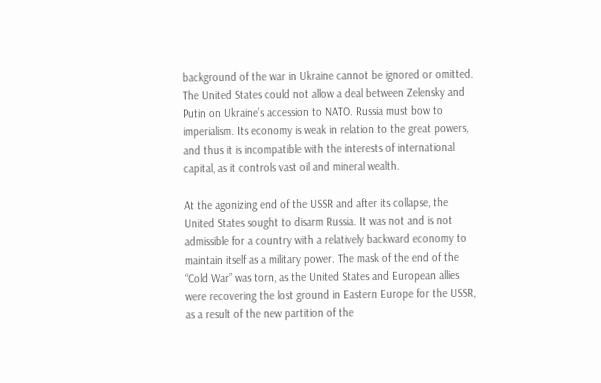background of the war in Ukraine cannot be ignored or omitted. The United States could not allow a deal between Zelensky and Putin on Ukraine’s accession to NATO. Russia must bow to imperialism. Its economy is weak in relation to the great powers, and thus it is incompatible with the interests of international capital, as it controls vast oil and mineral wealth.

At the agonizing end of the USSR and after its collapse, the United States sought to disarm Russia. It was not and is not admissible for a country with a relatively backward economy to maintain itself as a military power. The mask of the end of the “Cold War” was torn, as the United States and European allies were recovering the lost ground in Eastern Europe for the USSR, as a result of the new partition of the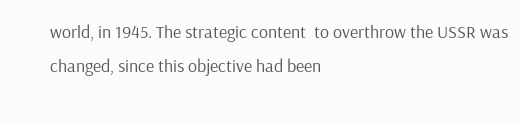world, in 1945. The strategic content  to overthrow the USSR was changed, since this objective had been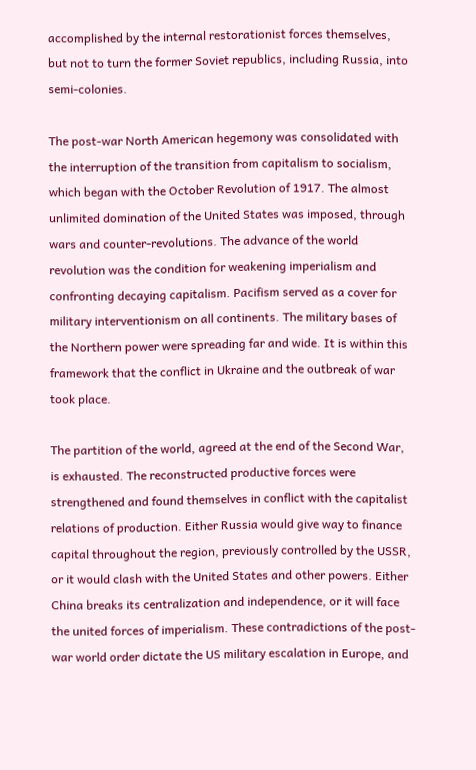accomplished by the internal restorationist forces themselves, but not to turn the former Soviet republics, including Russia, into semi-colonies.

The post-war North American hegemony was consolidated with the interruption of the transition from capitalism to socialism, which began with the October Revolution of 1917. The almost unlimited domination of the United States was imposed, through wars and counter-revolutions. The advance of the world revolution was the condition for weakening imperialism and confronting decaying capitalism. Pacifism served as a cover for military interventionism on all continents. The military bases of the Northern power were spreading far and wide. It is within this framework that the conflict in Ukraine and the outbreak of war took place.

The partition of the world, agreed at the end of the Second War, is exhausted. The reconstructed productive forces were strengthened and found themselves in conflict with the capitalist relations of production. Either Russia would give way to finance capital throughout the region, previously controlled by the USSR, or it would clash with the United States and other powers. Either China breaks its centralization and independence, or it will face the united forces of imperialism. These contradictions of the post-war world order dictate the US military escalation in Europe, and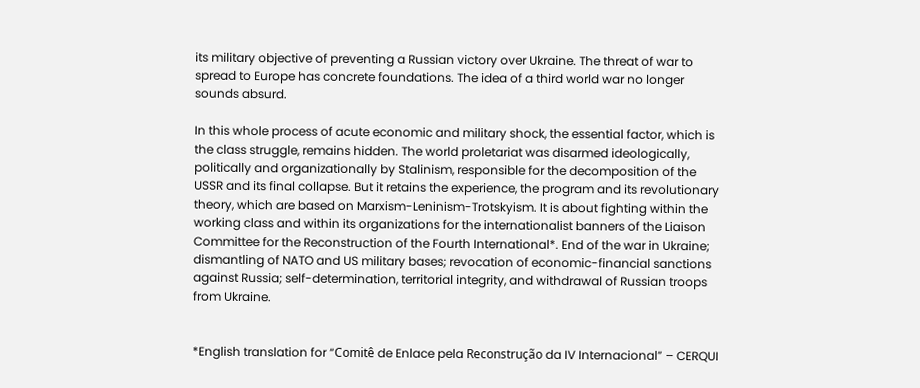its military objective of preventing a Russian victory over Ukraine. The threat of war to spread to Europe has concrete foundations. The idea of a third world war no longer sounds absurd.

In this whole process of acute economic and military shock, the essential factor, which is the class struggle, remains hidden. The world proletariat was disarmed ideologically, politically and organizationally by Stalinism, responsible for the decomposition of the USSR and its final collapse. But it retains the experience, the program and its revolutionary theory, which are based on Marxism-Leninism-Trotskyism. It is about fighting within the working class and within its organizations for the internationalist banners of the Liaison Committee for the Reconstruction of the Fourth International*. End of the war in Ukraine; dismantling of NATO and US military bases; revocation of economic-financial sanctions against Russia; self-determination, territorial integrity, and withdrawal of Russian troops from Ukraine.


*English translation for “Comitê de Enlace pela Reconstrução da IV Internacional” – CERQUI